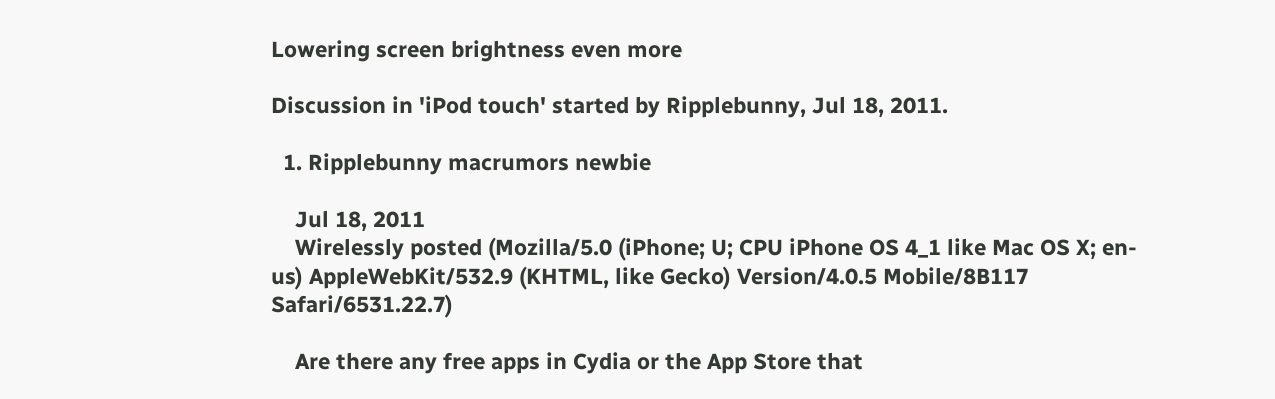Lowering screen brightness even more

Discussion in 'iPod touch' started by Ripplebunny, Jul 18, 2011.

  1. Ripplebunny macrumors newbie

    Jul 18, 2011
    Wirelessly posted (Mozilla/5.0 (iPhone; U; CPU iPhone OS 4_1 like Mac OS X; en-us) AppleWebKit/532.9 (KHTML, like Gecko) Version/4.0.5 Mobile/8B117 Safari/6531.22.7)

    Are there any free apps in Cydia or the App Store that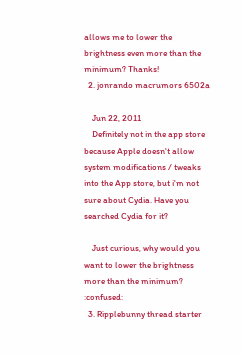allows me to lower the brightness even more than the minimum? Thanks!
  2. jonrando macrumors 6502a

    Jun 22, 2011
    Definitely not in the app store because Apple doesn't allow system modifications / tweaks into the App store, but i'm not sure about Cydia. Have you searched Cydia for it?

    Just curious, why would you want to lower the brightness more than the minimum? :confused:
  3. Ripplebunny thread starter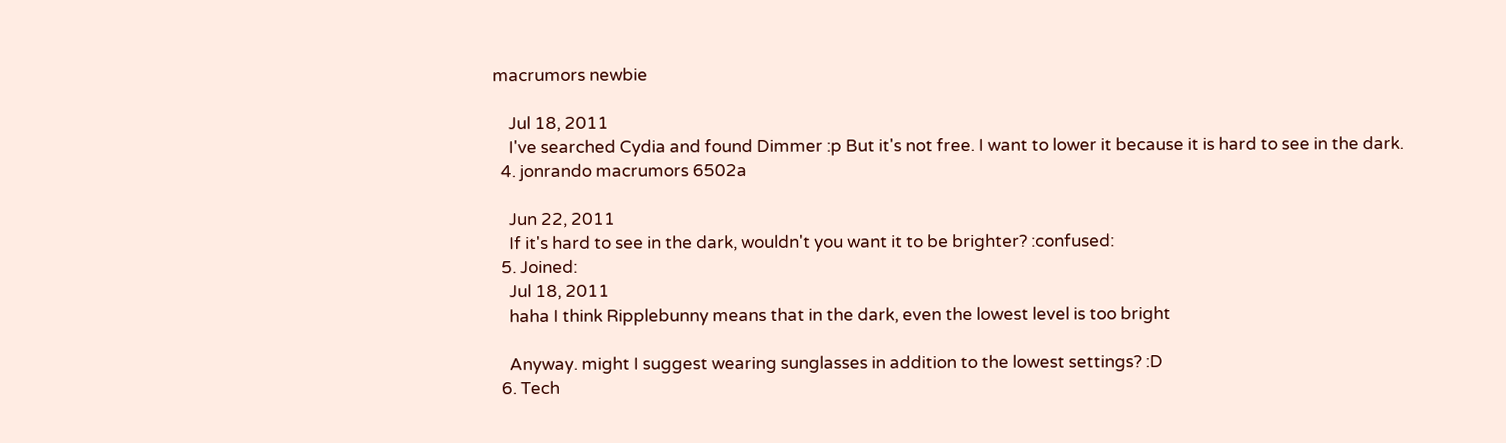macrumors newbie

    Jul 18, 2011
    I've searched Cydia and found Dimmer :p But it's not free. I want to lower it because it is hard to see in the dark.
  4. jonrando macrumors 6502a

    Jun 22, 2011
    If it's hard to see in the dark, wouldn't you want it to be brighter? :confused:
  5. Joined:
    Jul 18, 2011
    haha I think Ripplebunny means that in the dark, even the lowest level is too bright

    Anyway. might I suggest wearing sunglasses in addition to the lowest settings? :D
  6. Tech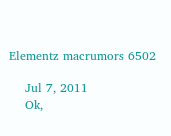Elementz macrumors 6502

    Jul 7, 2011
    Ok,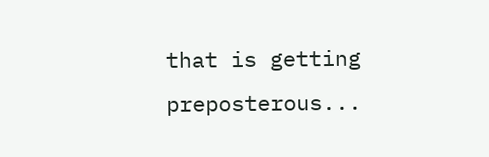that is getting preposterous...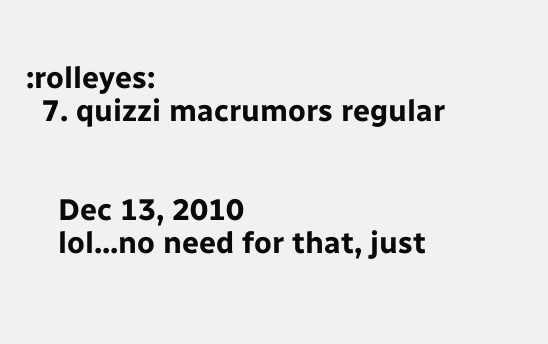:rolleyes:
  7. quizzi macrumors regular


    Dec 13, 2010
    lol...no need for that, just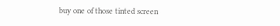buy one of those tinted screen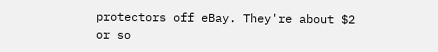protectors off eBay. They're about $2 or so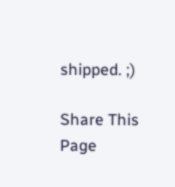shipped. ;)

Share This Page